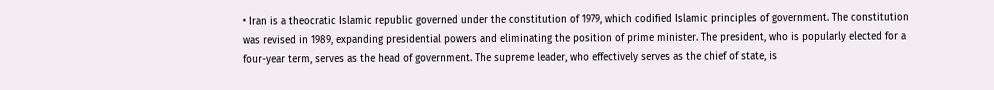• Iran is a theocratic Islamic republic governed under the constitution of 1979, which codified Islamic principles of government. The constitution was revised in 1989, expanding presidential powers and eliminating the position of prime minister. The president, who is popularly elected for a four-year term, serves as the head of government. The supreme leader, who effectively serves as the chief of state, is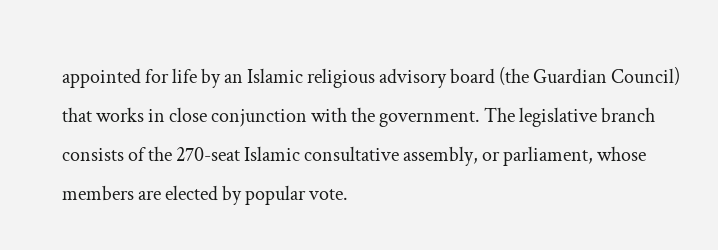appointed for life by an Islamic religious advisory board (the Guardian Council) that works in close conjunction with the government. The legislative branch consists of the 270-seat Islamic consultative assembly, or parliament, whose members are elected by popular vote.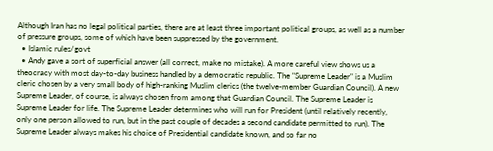Although Iran has no legal political parties, there are at least three important political groups, as well as a number of pressure groups, some of which have been suppressed by the government.
  • Islamic rules/govt
  • Andy gave a sort of superficial answer (all correct, make no mistake). A more careful view shows us a theocracy with most day-to-day business handled by a democratic republic. The "Supreme Leader" is a Muslim cleric chosen by a very small body of high-ranking Muslim clerics (the twelve-member Guardian Council). A new Supreme Leader, of course, is always chosen from among that Guardian Council. The Supreme Leader is Supreme Leader for life. The Supreme Leader determines who will run for President (until relatively recently, only one person allowed to run, but in the past couple of decades a second candidate permitted to run). The Supreme Leader always makes his choice of Presidential candidate known, and so far no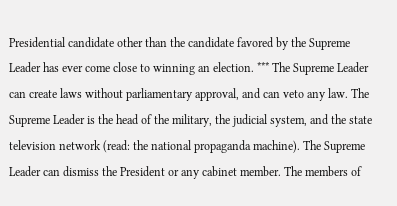Presidential candidate other than the candidate favored by the Supreme Leader has ever come close to winning an election. *** The Supreme Leader can create laws without parliamentary approval, and can veto any law. The Supreme Leader is the head of the military, the judicial system, and the state television network (read: the national propaganda machine). The Supreme Leader can dismiss the President or any cabinet member. The members of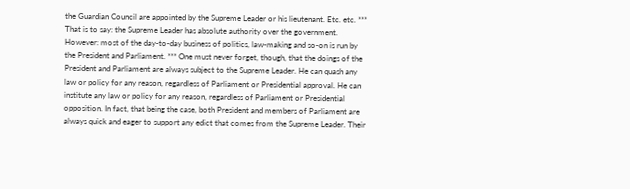the Guardian Council are appointed by the Supreme Leader or his lieutenant. Etc. etc. *** That is to say: the Supreme Leader has absolute authority over the government. However: most of the day-to-day business of politics, law-making and so-on is run by the President and Parliament. *** One must never forget, though, that the doings of the President and Parliament are always subject to the Supreme Leader. He can quash any law or policy for any reason, regardless of Parliament or Presidential approval. He can institute any law or policy for any reason, regardless of Parliament or Presidential opposition. In fact, that being the case, both President and members of Parliament are always quick and eager to support any edict that comes from the Supreme Leader. Their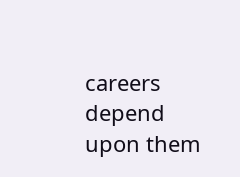careers depend upon them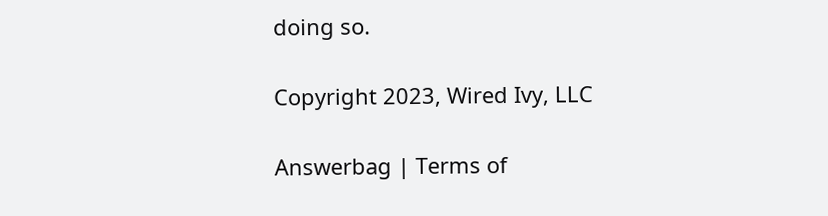doing so.

Copyright 2023, Wired Ivy, LLC

Answerbag | Terms of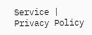Service | Privacy Policy